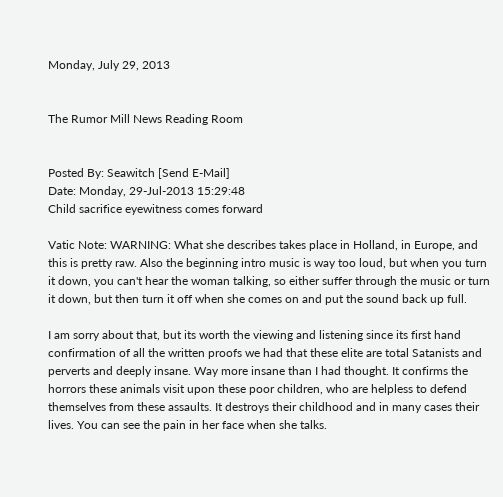Monday, July 29, 2013


The Rumor Mill News Reading Room


Posted By: Seawitch [Send E-Mail]
Date: Monday, 29-Jul-2013 15:29:48
Child sacrifice eyewitness comes forward

Vatic Note: WARNING: What she describes takes place in Holland, in Europe, and this is pretty raw. Also the beginning intro music is way too loud, but when you turn it down, you can't hear the woman talking, so either suffer through the music or turn it down, but then turn it off when she comes on and put the sound back up full.

I am sorry about that, but its worth the viewing and listening since its first hand confirmation of all the written proofs we had that these elite are total Satanists and perverts and deeply insane. Way more insane than I had thought. It confirms the horrors these animals visit upon these poor children, who are helpless to defend themselves from these assaults. It destroys their childhood and in many cases their lives. You can see the pain in her face when she talks.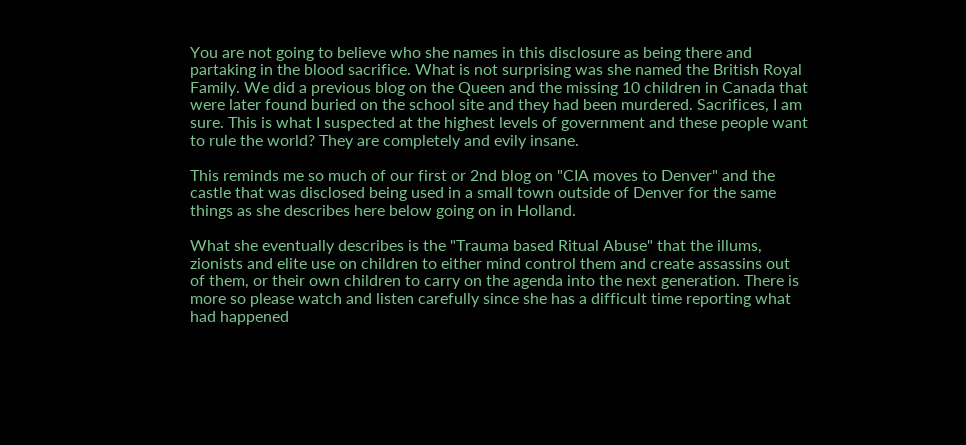You are not going to believe who she names in this disclosure as being there and partaking in the blood sacrifice. What is not surprising was she named the British Royal Family. We did a previous blog on the Queen and the missing 10 children in Canada that were later found buried on the school site and they had been murdered. Sacrifices, I am sure. This is what I suspected at the highest levels of government and these people want to rule the world? They are completely and evily insane.

This reminds me so much of our first or 2nd blog on "CIA moves to Denver" and the castle that was disclosed being used in a small town outside of Denver for the same things as she describes here below going on in Holland.

What she eventually describes is the "Trauma based Ritual Abuse" that the illums, zionists and elite use on children to either mind control them and create assassins out of them, or their own children to carry on the agenda into the next generation. There is more so please watch and listen carefully since she has a difficult time reporting what had happened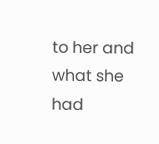to her and what she had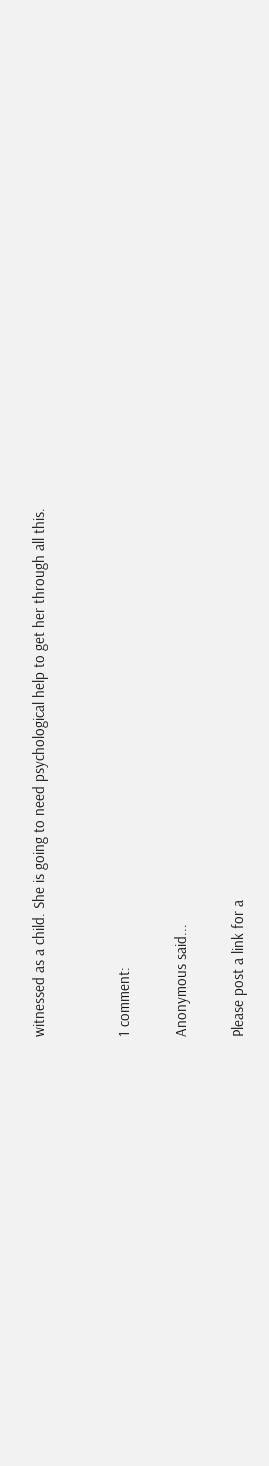witnessed as a child. She is going to need psychological help to get her through all this.


1 comment:

Anonymous said...

Please post a link for a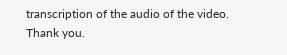transcription of the audio of the video.
Thank you.